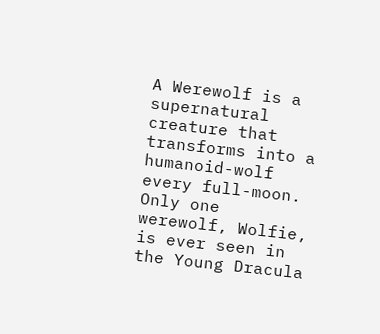A Werewolf is a supernatural creature that transforms into a humanoid-wolf every full-moon. Only one werewolf, Wolfie, is ever seen in the Young Dracula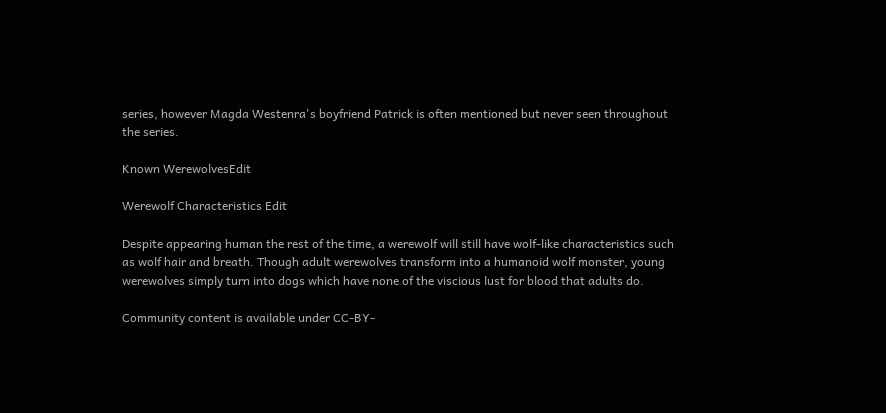series, however Magda Westenra's boyfriend Patrick is often mentioned but never seen throughout the series.

Known WerewolvesEdit

Werewolf Characteristics Edit

Despite appearing human the rest of the time, a werewolf will still have wolf-like characteristics such as wolf hair and breath. Though adult werewolves transform into a humanoid wolf monster, young werewolves simply turn into dogs which have none of the viscious lust for blood that adults do.

Community content is available under CC-BY-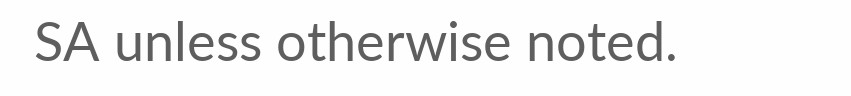SA unless otherwise noted.